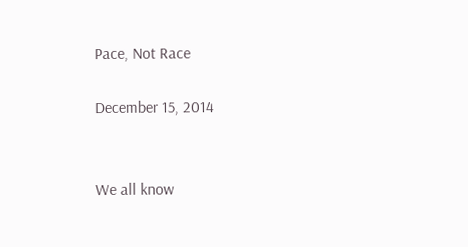Pace, Not Race

December 15, 2014


We all know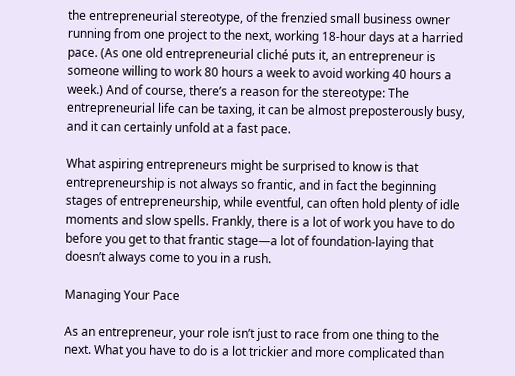the entrepreneurial stereotype, of the frenzied small business owner running from one project to the next, working 18-hour days at a harried pace. (As one old entrepreneurial cliché puts it, an entrepreneur is someone willing to work 80 hours a week to avoid working 40 hours a week.) And of course, there’s a reason for the stereotype: The entrepreneurial life can be taxing, it can be almost preposterously busy, and it can certainly unfold at a fast pace.

What aspiring entrepreneurs might be surprised to know is that entrepreneurship is not always so frantic, and in fact the beginning stages of entrepreneurship, while eventful, can often hold plenty of idle moments and slow spells. Frankly, there is a lot of work you have to do before you get to that frantic stage—a lot of foundation-laying that doesn’t always come to you in a rush.

Managing Your Pace

As an entrepreneur, your role isn’t just to race from one thing to the next. What you have to do is a lot trickier and more complicated than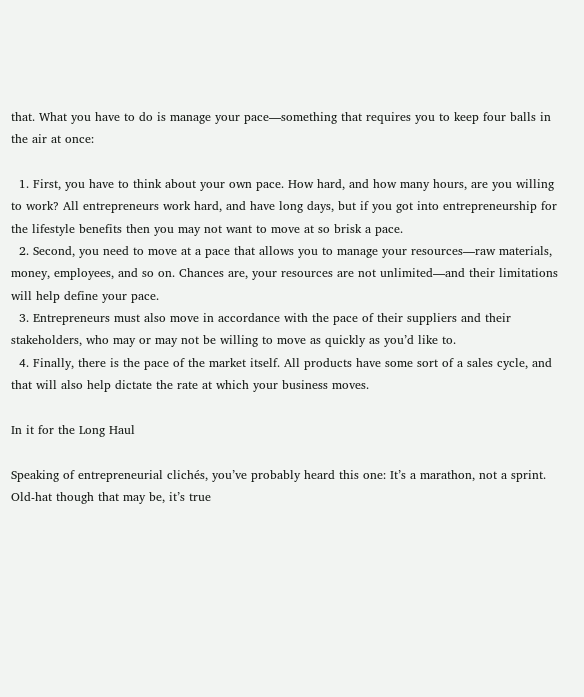that. What you have to do is manage your pace—something that requires you to keep four balls in the air at once:

  1. First, you have to think about your own pace. How hard, and how many hours, are you willing to work? All entrepreneurs work hard, and have long days, but if you got into entrepreneurship for the lifestyle benefits then you may not want to move at so brisk a pace.
  2. Second, you need to move at a pace that allows you to manage your resources—raw materials, money, employees, and so on. Chances are, your resources are not unlimited—and their limitations will help define your pace.
  3. Entrepreneurs must also move in accordance with the pace of their suppliers and their stakeholders, who may or may not be willing to move as quickly as you’d like to.
  4. Finally, there is the pace of the market itself. All products have some sort of a sales cycle, and that will also help dictate the rate at which your business moves.

In it for the Long Haul

Speaking of entrepreneurial clichés, you’ve probably heard this one: It’s a marathon, not a sprint. Old-hat though that may be, it’s true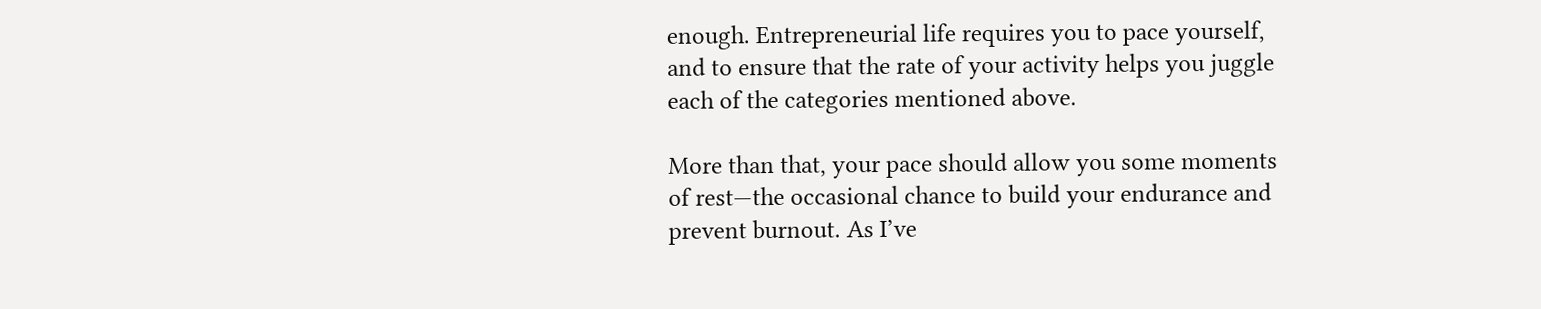enough. Entrepreneurial life requires you to pace yourself, and to ensure that the rate of your activity helps you juggle each of the categories mentioned above.

More than that, your pace should allow you some moments of rest—the occasional chance to build your endurance and prevent burnout. As I’ve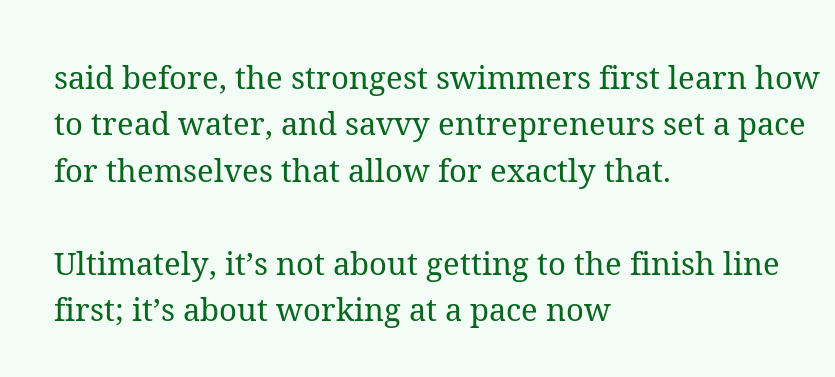said before, the strongest swimmers first learn how to tread water, and savvy entrepreneurs set a pace for themselves that allow for exactly that.

Ultimately, it’s not about getting to the finish line first; it’s about working at a pace now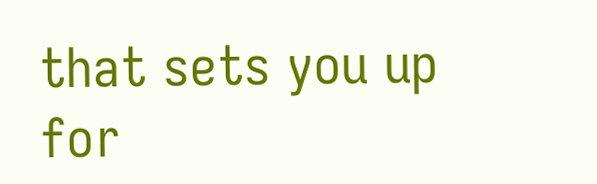that sets you up for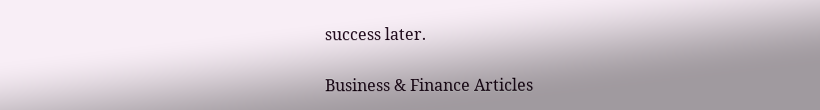success later.

Business & Finance Articles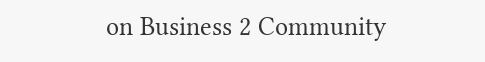on Business 2 Community